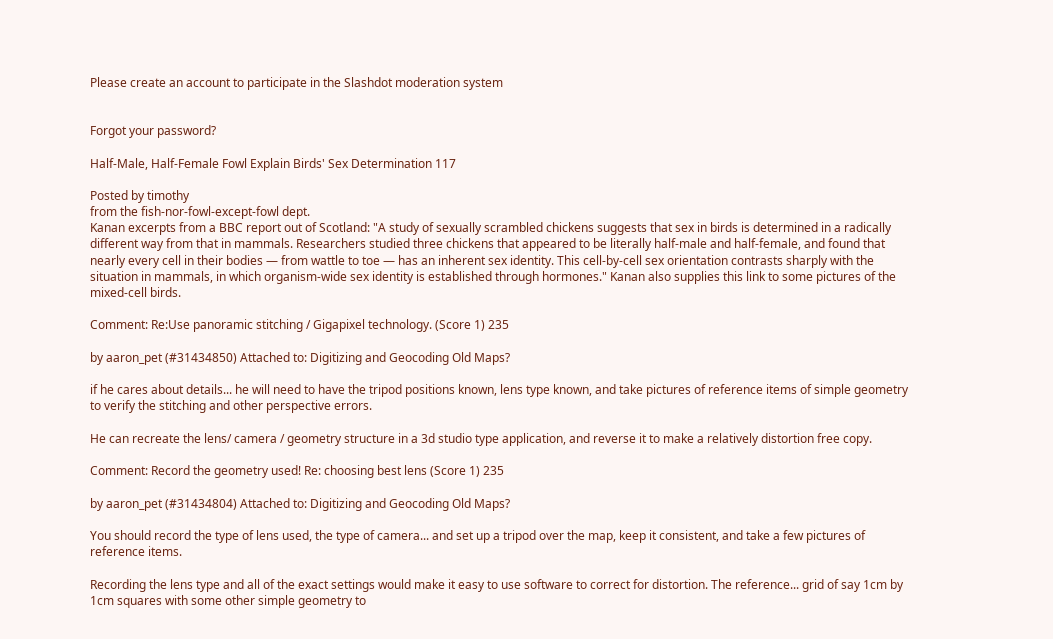Please create an account to participate in the Slashdot moderation system


Forgot your password?

Half-Male, Half-Female Fowl Explain Birds' Sex Determination 117

Posted by timothy
from the fish-nor-fowl-except-fowl dept.
Kanan excerpts from a BBC report out of Scotland: "A study of sexually scrambled chickens suggests that sex in birds is determined in a radically different way from that in mammals. Researchers studied three chickens that appeared to be literally half-male and half-female, and found that nearly every cell in their bodies — from wattle to toe — has an inherent sex identity. This cell-by-cell sex orientation contrasts sharply with the situation in mammals, in which organism-wide sex identity is established through hormones." Kanan also supplies this link to some pictures of the mixed-cell birds.

Comment: Re:Use panoramic stitching / Gigapixel technology. (Score 1) 235

by aaron_pet (#31434850) Attached to: Digitizing and Geocoding Old Maps?

if he cares about details... he will need to have the tripod positions known, lens type known, and take pictures of reference items of simple geometry to verify the stitching and other perspective errors.

He can recreate the lens/ camera / geometry structure in a 3d studio type application, and reverse it to make a relatively distortion free copy.

Comment: Record the geometry used! Re: choosing best lens (Score 1) 235

by aaron_pet (#31434804) Attached to: Digitizing and Geocoding Old Maps?

You should record the type of lens used, the type of camera... and set up a tripod over the map, keep it consistent, and take a few pictures of reference items.

Recording the lens type and all of the exact settings would make it easy to use software to correct for distortion. The reference... grid of say 1cm by 1cm squares with some other simple geometry to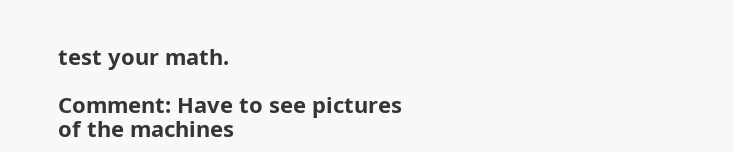test your math.

Comment: Have to see pictures of the machines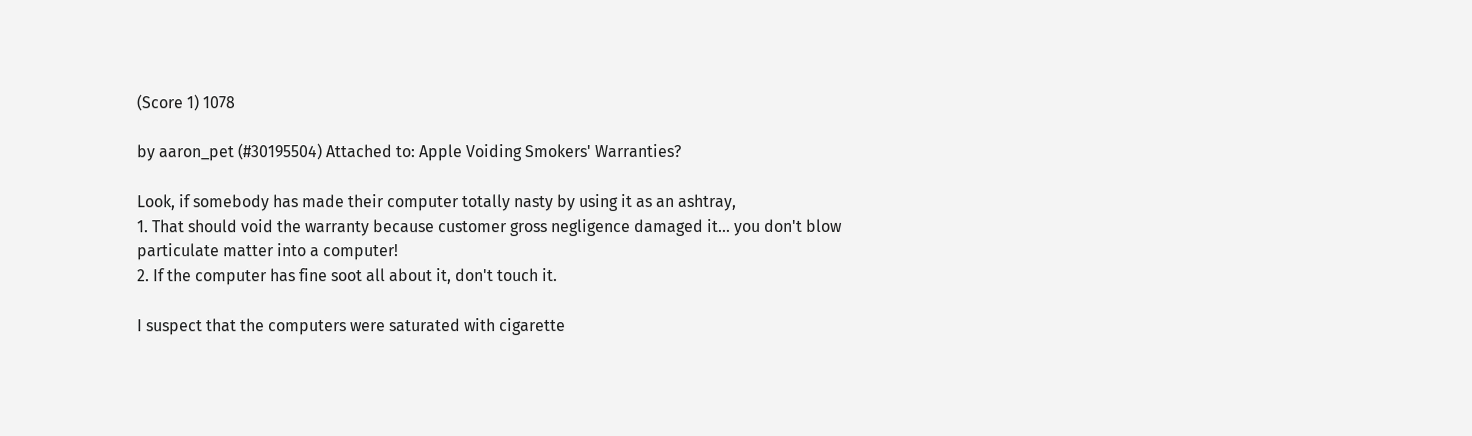(Score 1) 1078

by aaron_pet (#30195504) Attached to: Apple Voiding Smokers' Warranties?

Look, if somebody has made their computer totally nasty by using it as an ashtray,
1. That should void the warranty because customer gross negligence damaged it... you don't blow particulate matter into a computer!
2. If the computer has fine soot all about it, don't touch it.

I suspect that the computers were saturated with cigarette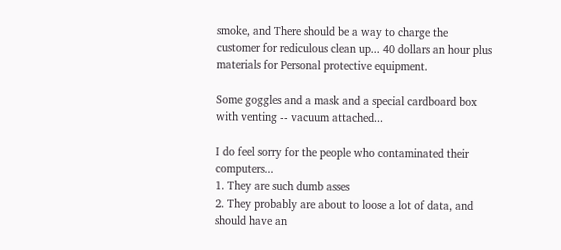smoke, and There should be a way to charge the customer for rediculous clean up... 40 dollars an hour plus materials for Personal protective equipment.

Some goggles and a mask and a special cardboard box with venting -- vacuum attached...

I do feel sorry for the people who contaminated their computers...
1. They are such dumb asses
2. They probably are about to loose a lot of data, and should have an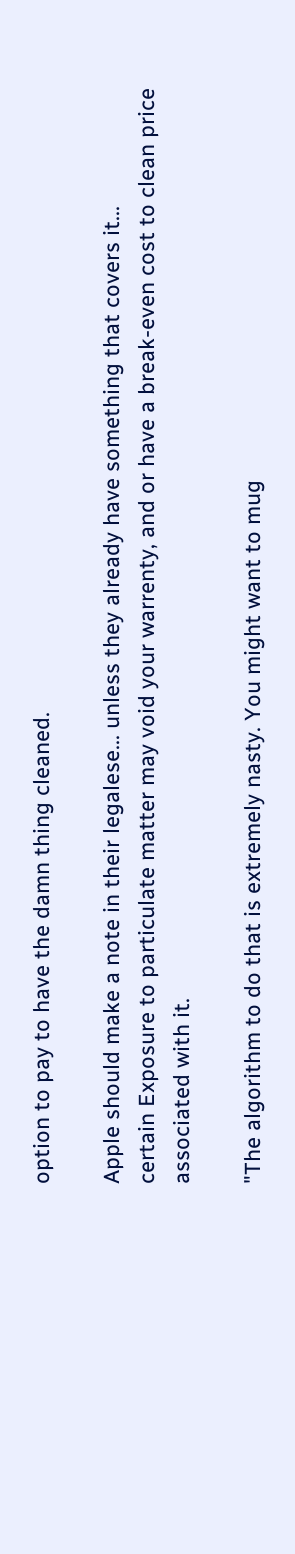option to pay to have the damn thing cleaned.

Apple should make a note in their legalese... unless they already have something that covers it...
certain Exposure to particulate matter may void your warrenty, and or have a break-even cost to clean price associated with it.

"The algorithm to do that is extremely nasty. You might want to mug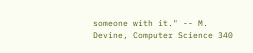someone with it." -- M. Devine, Computer Science 340